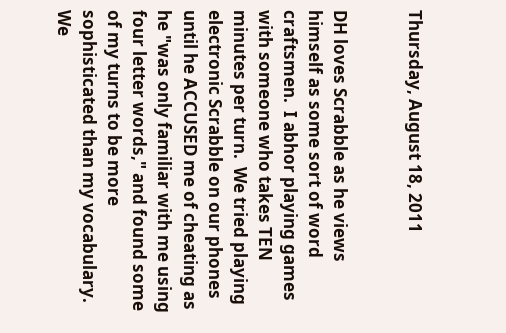Thursday, August 18, 2011


DH loves Scrabble as he views himself as some sort of word craftsmen.  I abhor playing games with someone who takes TEN minutes per turn.  We tried playing electronic Scrabble on our phones until he ACCUSED me of cheating as he "was only familiar with me using four letter words," and found some of my turns to be more sophisticated than my vocabulary.  We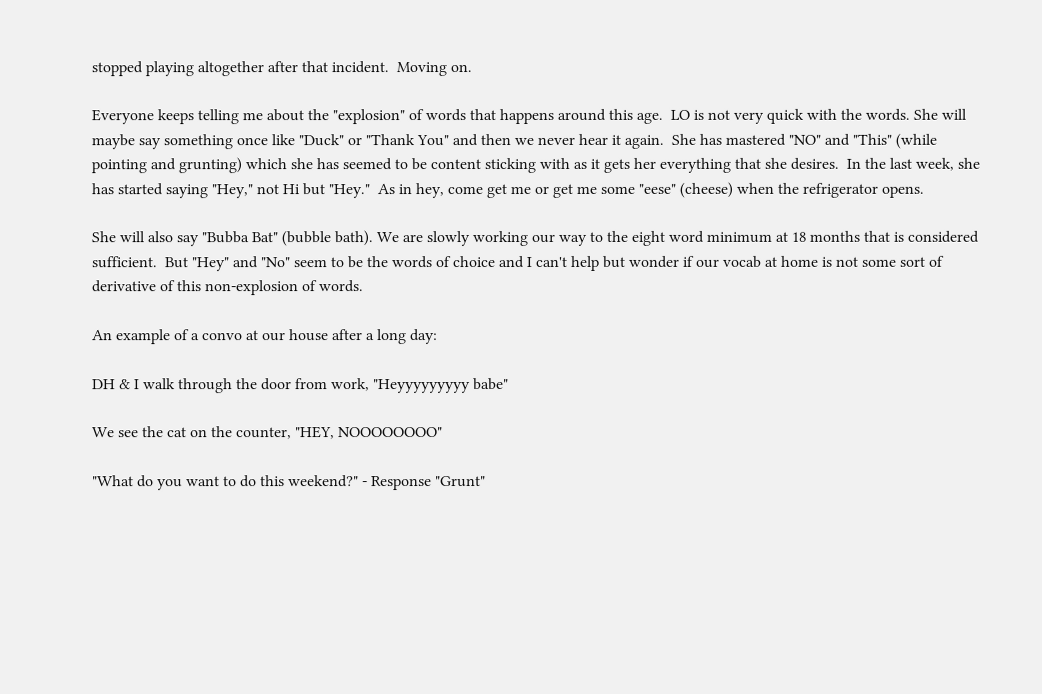stopped playing altogether after that incident.  Moving on.

Everyone keeps telling me about the "explosion" of words that happens around this age.  LO is not very quick with the words. She will maybe say something once like "Duck" or "Thank You" and then we never hear it again.  She has mastered "NO" and "This" (while pointing and grunting) which she has seemed to be content sticking with as it gets her everything that she desires.  In the last week, she has started saying "Hey," not Hi but "Hey."  As in hey, come get me or get me some "eese" (cheese) when the refrigerator opens.

She will also say "Bubba Bat" (bubble bath). We are slowly working our way to the eight word minimum at 18 months that is considered sufficient.  But "Hey" and "No" seem to be the words of choice and I can't help but wonder if our vocab at home is not some sort of derivative of this non-explosion of words.

An example of a convo at our house after a long day:

DH & I walk through the door from work, "Heyyyyyyyyy babe"

We see the cat on the counter, "HEY, NOOOOOOOO"

"What do you want to do this weekend?" - Response "Grunt"